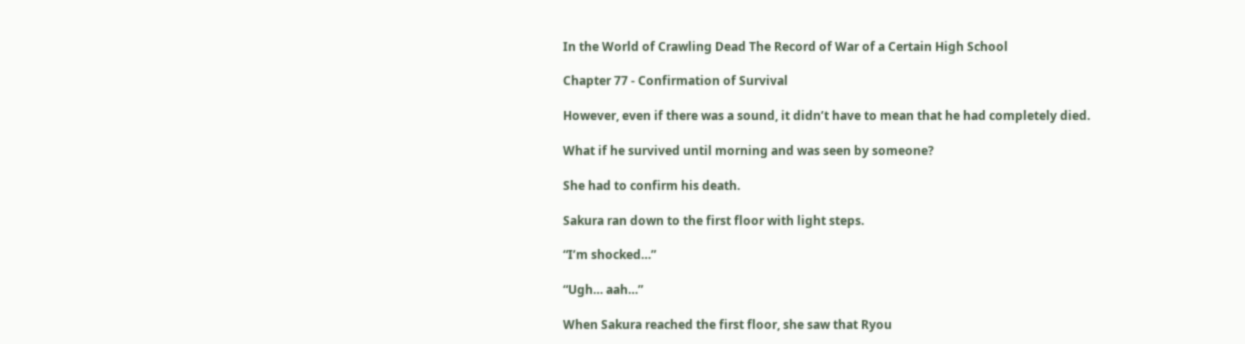In the World of Crawling Dead The Record of War of a Certain High School

Chapter 77 - Confirmation of Survival

However, even if there was a sound, it didn’t have to mean that he had completely died.

What if he survived until morning and was seen by someone?

She had to confirm his death.

Sakura ran down to the first floor with light steps.

“I’m shocked…”

“Ugh… aah…”

When Sakura reached the first floor, she saw that Ryou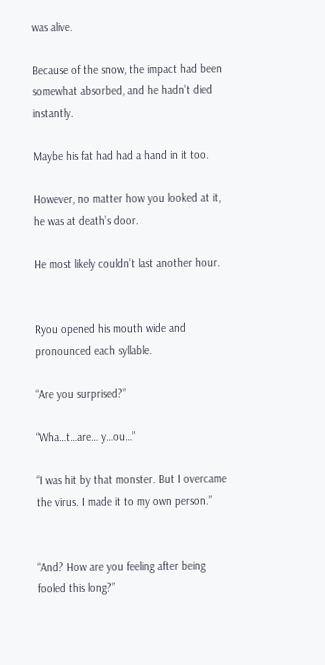was alive.

Because of the snow, the impact had been somewhat absorbed, and he hadn’t died instantly.

Maybe his fat had had a hand in it too.

However, no matter how you looked at it, he was at death’s door.

He most likely couldn’t last another hour.


Ryou opened his mouth wide and pronounced each syllable.

“Are you surprised?”

“Wha…t…are… y…ou…”

“I was hit by that monster. But I overcame the virus. I made it to my own person.”


“And? How are you feeling after being fooled this long?”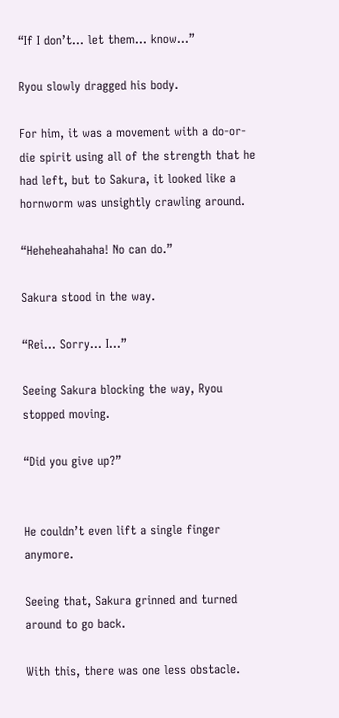“If I don’t… let them… know…”

Ryou slowly dragged his body.

For him, it was a movement with a do-or-die spirit using all of the strength that he had left, but to Sakura, it looked like a hornworm was unsightly crawling around.

“Heheheahahaha! No can do.”

Sakura stood in the way.

“Rei… Sorry… I…”

Seeing Sakura blocking the way, Ryou stopped moving.

“Did you give up?”


He couldn’t even lift a single finger anymore.

Seeing that, Sakura grinned and turned around to go back.

With this, there was one less obstacle.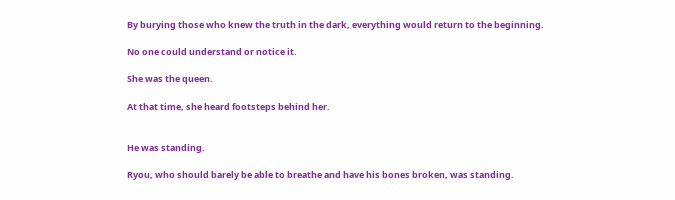By burying those who knew the truth in the dark, everything would return to the beginning.

No one could understand or notice it.

She was the queen.

At that time, she heard footsteps behind her.


He was standing.

Ryou, who should barely be able to breathe and have his bones broken, was standing.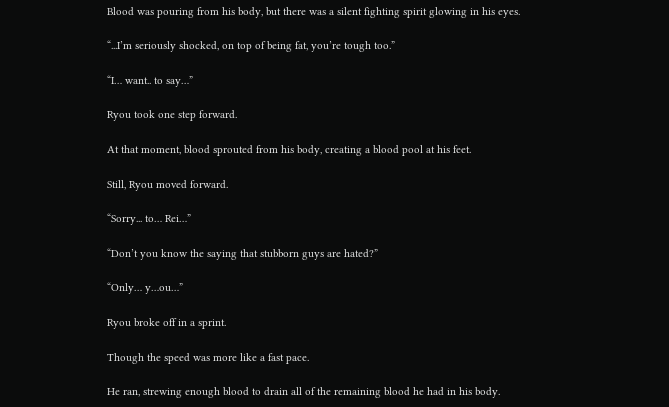Blood was pouring from his body, but there was a silent fighting spirit glowing in his eyes.

“...I’m seriously shocked, on top of being fat, you’re tough too.”

“I… want.. to say…”

Ryou took one step forward.

At that moment, blood sprouted from his body, creating a blood pool at his feet.

Still, Ryou moved forward.

“Sorry... to… Rei…”

“Don’t you know the saying that stubborn guys are hated?”

“Only… y…ou…”

Ryou broke off in a sprint.

Though the speed was more like a fast pace.

He ran, strewing enough blood to drain all of the remaining blood he had in his body.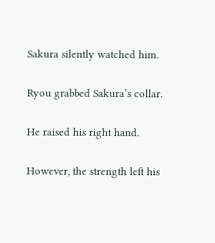Sakura silently watched him.

Ryou grabbed Sakura’s collar.

He raised his right hand.

However, the strength left his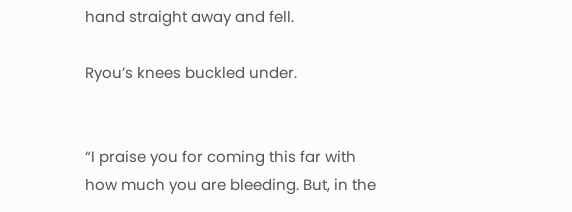hand straight away and fell.

Ryou’s knees buckled under.


“I praise you for coming this far with how much you are bleeding. But, in the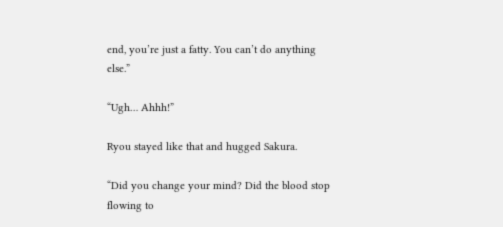end, you’re just a fatty. You can’t do anything else.”

“Ugh… Ahhh!”

Ryou stayed like that and hugged Sakura.

“Did you change your mind? Did the blood stop flowing to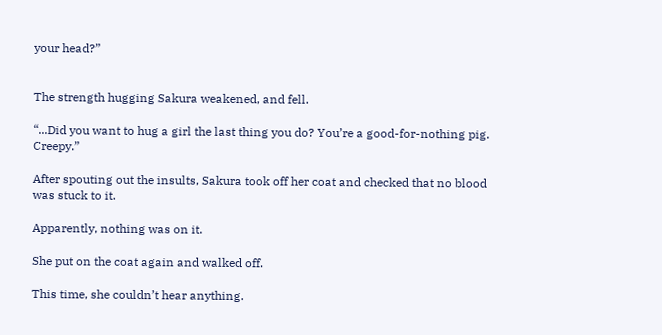your head?”


The strength hugging Sakura weakened, and fell.

“...Did you want to hug a girl the last thing you do? You’re a good-for-nothing pig. Creepy.”

After spouting out the insults, Sakura took off her coat and checked that no blood was stuck to it.

Apparently, nothing was on it.

She put on the coat again and walked off.

This time, she couldn’t hear anything.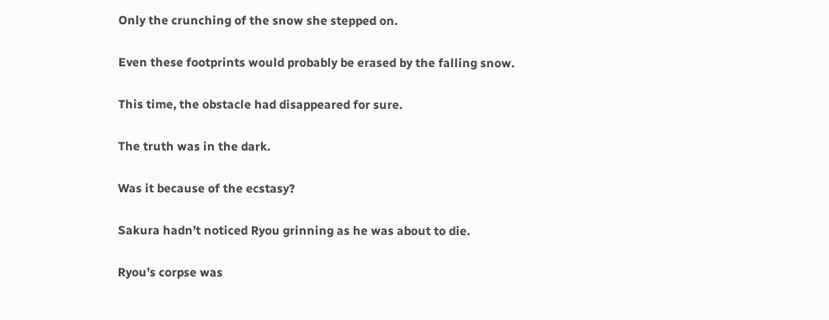Only the crunching of the snow she stepped on.

Even these footprints would probably be erased by the falling snow.

This time, the obstacle had disappeared for sure.

The truth was in the dark.

Was it because of the ecstasy?

Sakura hadn’t noticed Ryou grinning as he was about to die.

Ryou’s corpse was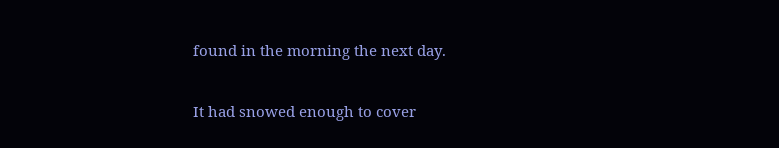found in the morning the next day.

It had snowed enough to cover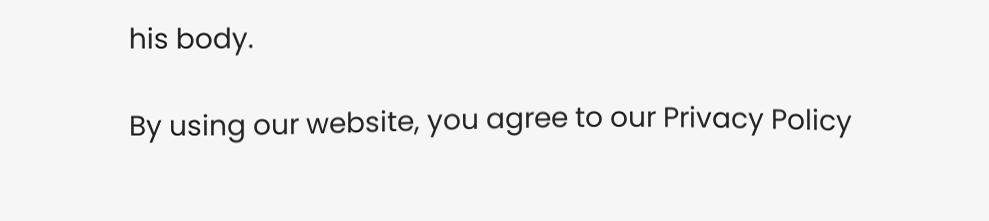his body.

By using our website, you agree to our Privacy Policy